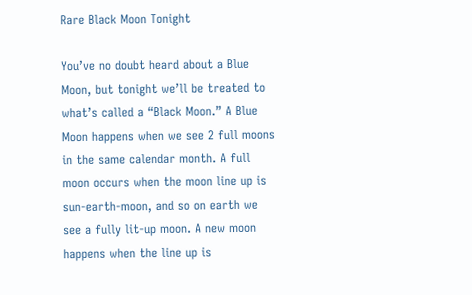Rare Black Moon Tonight

You’ve no doubt heard about a Blue Moon, but tonight we’ll be treated to what’s called a “Black Moon.” A Blue Moon happens when we see 2 full moons in the same calendar month. A full moon occurs when the moon line up is sun-earth-moon, and so on earth we see a fully lit-up moon. A new moon happens when the line up is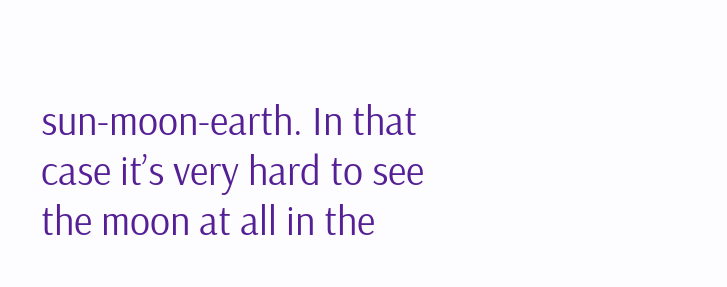sun-moon-earth. In that case it’s very hard to see the moon at all in the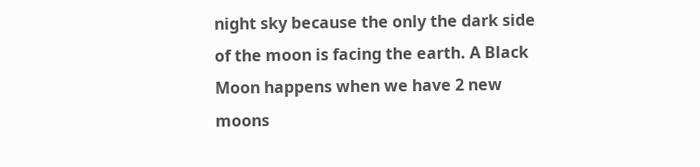night sky because the only the dark side of the moon is facing the earth. A Black Moon happens when we have 2 new moons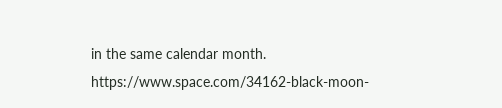in the same calendar month. https://www.space.com/34162-black-moon-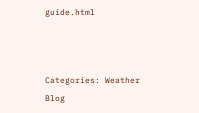guide.html



Categories: Weather Blog